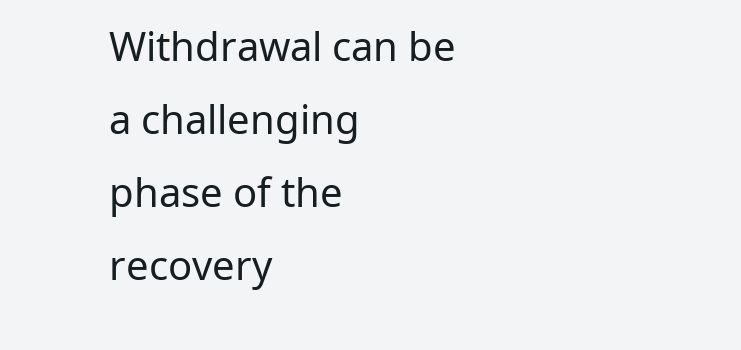Withdrawal can be a challenging phase of the recovery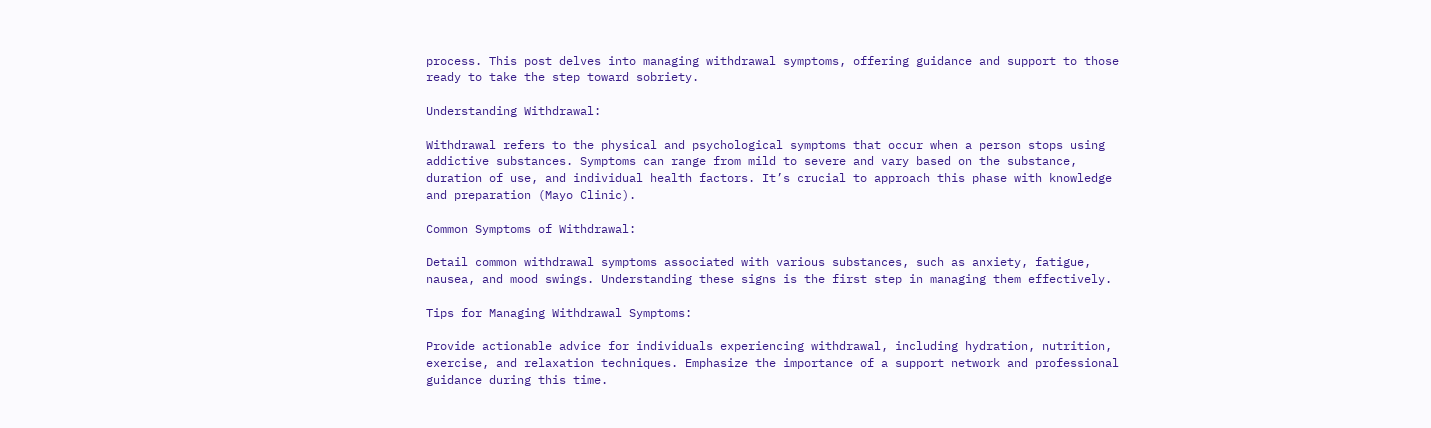process. This post delves into managing withdrawal symptoms, offering guidance and support to those ready to take the step toward sobriety.

Understanding Withdrawal:

Withdrawal refers to the physical and psychological symptoms that occur when a person stops using addictive substances. Symptoms can range from mild to severe and vary based on the substance, duration of use, and individual health factors. It’s crucial to approach this phase with knowledge and preparation (Mayo Clinic).

Common Symptoms of Withdrawal:

Detail common withdrawal symptoms associated with various substances, such as anxiety, fatigue, nausea, and mood swings. Understanding these signs is the first step in managing them effectively.

Tips for Managing Withdrawal Symptoms:

Provide actionable advice for individuals experiencing withdrawal, including hydration, nutrition, exercise, and relaxation techniques. Emphasize the importance of a support network and professional guidance during this time.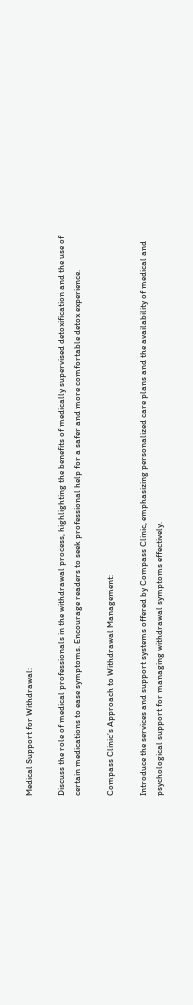Medical Support for Withdrawal:

Discuss the role of medical professionals in the withdrawal process, highlighting the benefits of medically supervised detoxification and the use of certain medications to ease symptoms. Encourage readers to seek professional help for a safer and more comfortable detox experience.

Compass Clinic’s Approach to Withdrawal Management:

Introduce the services and support systems offered by Compass Clinic, emphasizing personalized care plans and the availability of medical and psychological support for managing withdrawal symptoms effectively.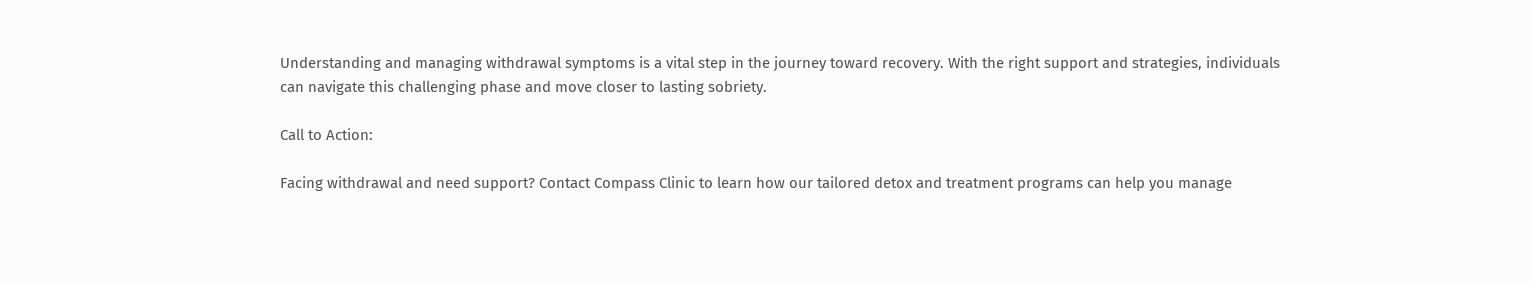Understanding and managing withdrawal symptoms is a vital step in the journey toward recovery. With the right support and strategies, individuals can navigate this challenging phase and move closer to lasting sobriety.

Call to Action:

Facing withdrawal and need support? Contact Compass Clinic to learn how our tailored detox and treatment programs can help you manage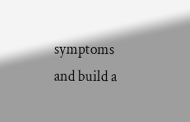symptoms and build a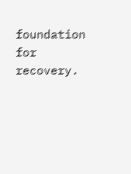foundation for recovery.